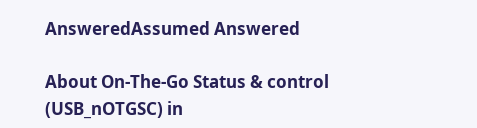AnsweredAssumed Answered

About On-The-Go Status & control (USB_nOTGSC) in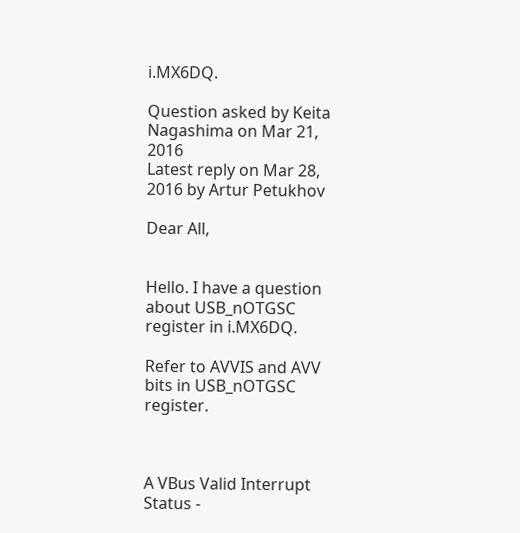i.MX6DQ.

Question asked by Keita Nagashima on Mar 21, 2016
Latest reply on Mar 28, 2016 by Artur Petukhov

Dear All,


Hello. I have a question about USB_nOTGSC register in i.MX6DQ.

Refer to AVVIS and AVV bits in USB_nOTGSC register.



A VBus Valid Interrupt Status -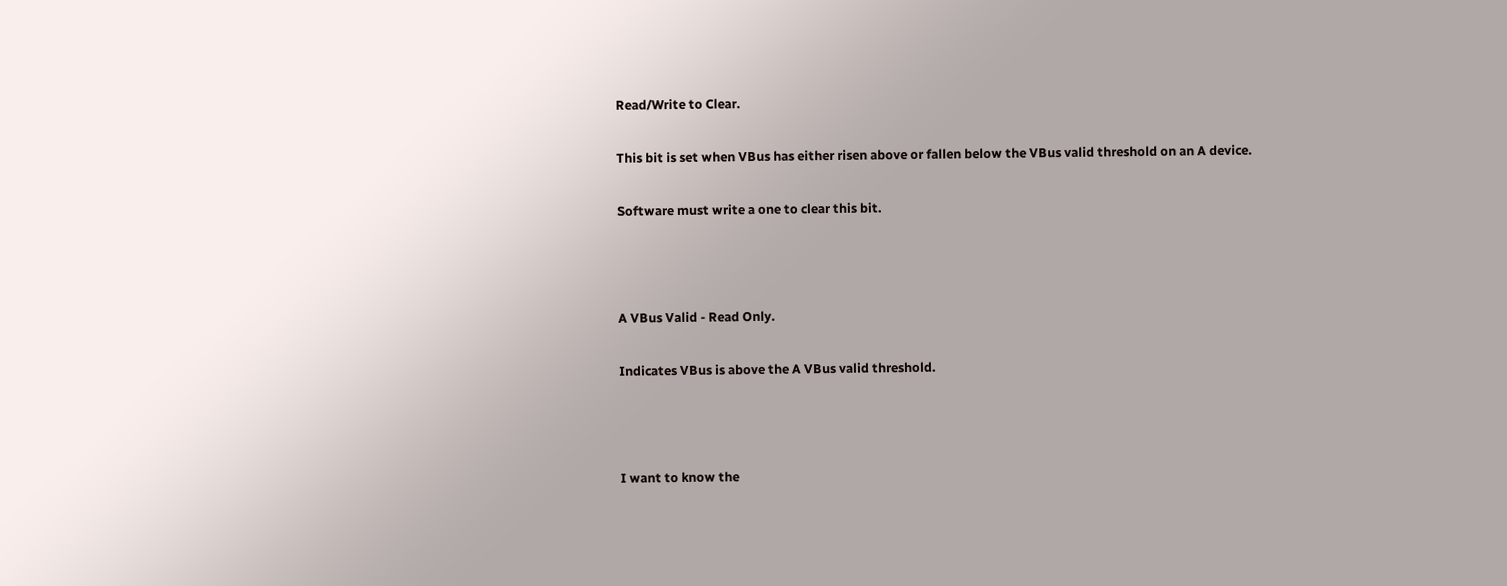Read/Write to Clear.

This bit is set when VBus has either risen above or fallen below the VBus valid threshold on an A device.

Software must write a one to clear this bit.



A VBus Valid - Read Only.

Indicates VBus is above the A VBus valid threshold.



I want to know the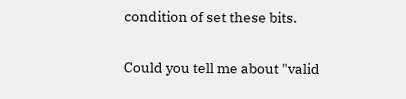condition of set these bits.

Could you tell me about "valid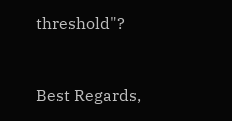threshold"?


Best Regards,